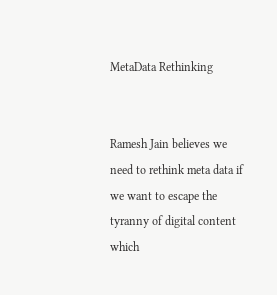MetaData Rethinking


Ramesh Jain believes we need to rethink meta data if we want to escape the tyranny of digital content which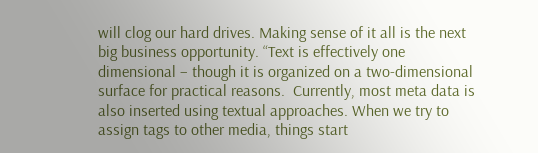will clog our hard drives. Making sense of it all is the next big business opportunity. “Text is effectively one dimensional – though it is organized on a two-dimensional surface for practical reasons.  Currently, most meta data is also inserted using textual approaches. When we try to assign tags to other media, things start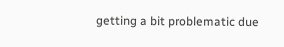getting a bit problematic due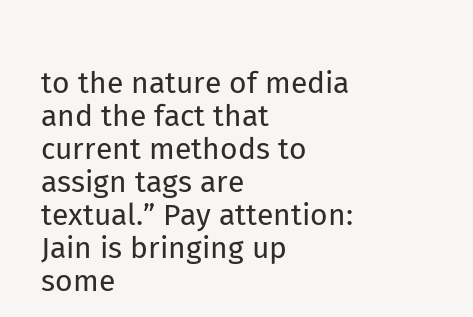to the nature of media and the fact that current methods to assign tags are textual.” Pay attention: Jain is bringing up some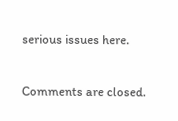serious issues here.

Comments are closed.